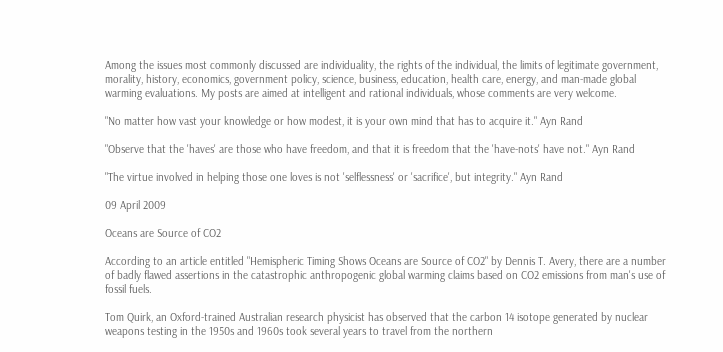Among the issues most commonly discussed are individuality, the rights of the individual, the limits of legitimate government, morality, history, economics, government policy, science, business, education, health care, energy, and man-made global warming evaluations. My posts are aimed at intelligent and rational individuals, whose comments are very welcome.

"No matter how vast your knowledge or how modest, it is your own mind that has to acquire it." Ayn Rand

"Observe that the 'haves' are those who have freedom, and that it is freedom that the 'have-nots' have not." Ayn Rand

"The virtue involved in helping those one loves is not 'selflessness' or 'sacrifice', but integrity." Ayn Rand

09 April 2009

Oceans are Source of CO2

According to an article entitled "Hemispheric Timing Shows Oceans are Source of CO2" by Dennis T. Avery, there are a number of badly flawed assertions in the catastrophic anthropogenic global warming claims based on CO2 emissions from man's use of fossil fuels.

Tom Quirk, an Oxford-trained Australian research physicist has observed that the carbon 14 isotope generated by nuclear weapons testing in the 1950s and 1960s took several years to travel from the northern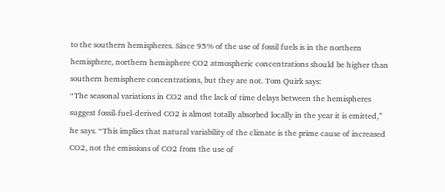to the southern hemispheres. Since 95% of the use of fossil fuels is in the northern hemisphere, northern hemisphere CO2 atmospheric concentrations should be higher than southern hemisphere concentrations, but they are not. Tom Quirk says:
“The seasonal variations in CO2 and the lack of time delays between the hemispheres suggest fossil-fuel-derived CO2 is almost totally absorbed locally in the year it is emitted,” he says. “This implies that natural variability of the climate is the prime cause of increased CO2, not the emissions of CO2 from the use of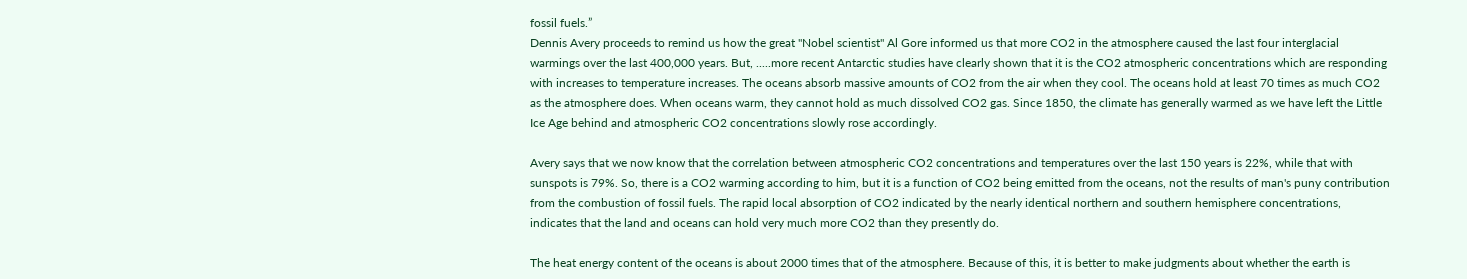fossil fuels.”
Dennis Avery proceeds to remind us how the great "Nobel scientist" Al Gore informed us that more CO2 in the atmosphere caused the last four interglacial warmings over the last 400,000 years. But, .....more recent Antarctic studies have clearly shown that it is the CO2 atmospheric concentrations which are responding with increases to temperature increases. The oceans absorb massive amounts of CO2 from the air when they cool. The oceans hold at least 70 times as much CO2 as the atmosphere does. When oceans warm, they cannot hold as much dissolved CO2 gas. Since 1850, the climate has generally warmed as we have left the Little Ice Age behind and atmospheric CO2 concentrations slowly rose accordingly.

Avery says that we now know that the correlation between atmospheric CO2 concentrations and temperatures over the last 150 years is 22%, while that with sunspots is 79%. So, there is a CO2 warming according to him, but it is a function of CO2 being emitted from the oceans, not the results of man's puny contribution from the combustion of fossil fuels. The rapid local absorption of CO2 indicated by the nearly identical northern and southern hemisphere concentrations, indicates that the land and oceans can hold very much more CO2 than they presently do.

The heat energy content of the oceans is about 2000 times that of the atmosphere. Because of this, it is better to make judgments about whether the earth is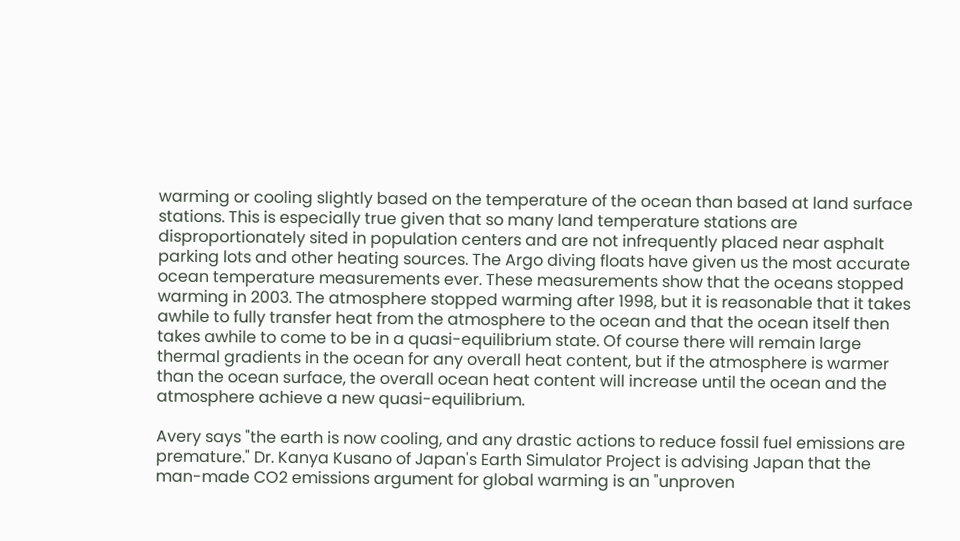warming or cooling slightly based on the temperature of the ocean than based at land surface stations. This is especially true given that so many land temperature stations are disproportionately sited in population centers and are not infrequently placed near asphalt parking lots and other heating sources. The Argo diving floats have given us the most accurate ocean temperature measurements ever. These measurements show that the oceans stopped warming in 2003. The atmosphere stopped warming after 1998, but it is reasonable that it takes awhile to fully transfer heat from the atmosphere to the ocean and that the ocean itself then takes awhile to come to be in a quasi-equilibrium state. Of course there will remain large thermal gradients in the ocean for any overall heat content, but if the atmosphere is warmer than the ocean surface, the overall ocean heat content will increase until the ocean and the atmosphere achieve a new quasi-equilibrium.

Avery says "the earth is now cooling, and any drastic actions to reduce fossil fuel emissions are premature." Dr. Kanya Kusano of Japan's Earth Simulator Project is advising Japan that the man-made CO2 emissions argument for global warming is an "unproven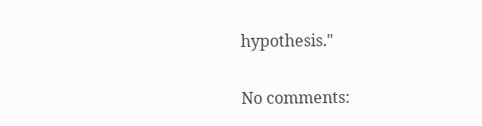hypothesis."

No comments: